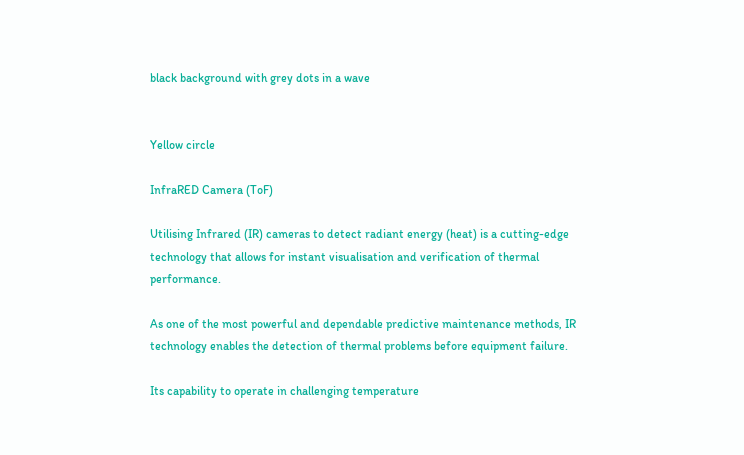black background with grey dots in a wave


Yellow circle

InfraRED Camera (ToF)

Utilising Infrared (IR) cameras to detect radiant energy (heat) is a cutting-edge technology that allows for instant visualisation and verification of thermal performance.

As one of the most powerful and dependable predictive maintenance methods, IR technology enables the detection of thermal problems before equipment failure.

Its capability to operate in challenging temperature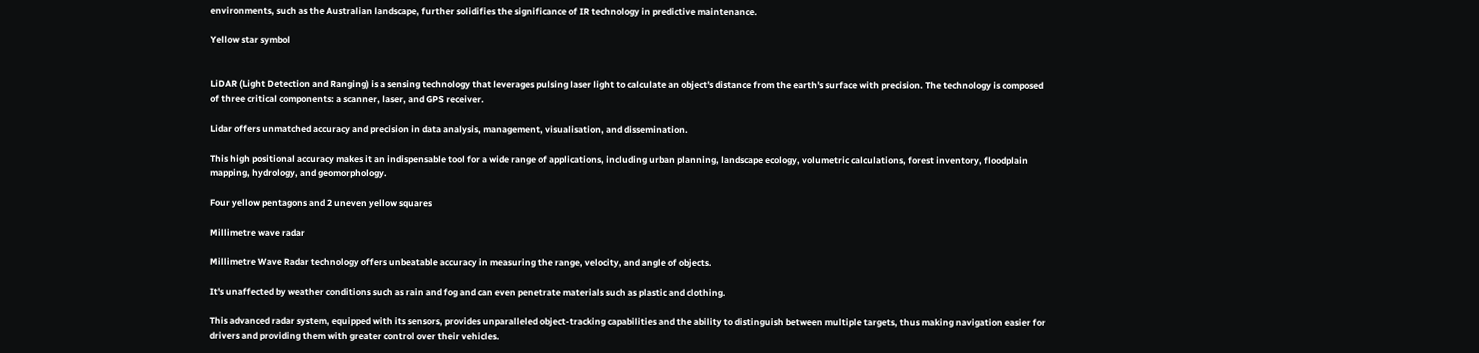environments, such as the Australian landscape, further solidifies the significance of IR technology in predictive maintenance.

Yellow star symbol


LiDAR (Light Detection and Ranging) is a sensing technology that leverages pulsing laser light to calculate an object's distance from the earth's surface with precision. The technology is composed of three critical components: a scanner, laser, and GPS receiver.

Lidar offers unmatched accuracy and precision in data analysis, management, visualisation, and dissemination.

This high positional accuracy makes it an indispensable tool for a wide range of applications, including urban planning, landscape ecology, volumetric calculations, forest inventory, floodplain mapping, hydrology, and geomorphology.

Four yellow pentagons and 2 uneven yellow squares

Millimetre wave radar

Millimetre Wave Radar technology offers unbeatable accuracy in measuring the range, velocity, and angle of objects.

It's unaffected by weather conditions such as rain and fog and can even penetrate materials such as plastic and clothing.

This advanced radar system, equipped with its sensors, provides unparalleled object-tracking capabilities and the ability to distinguish between multiple targets, thus making navigation easier for drivers and providing them with greater control over their vehicles.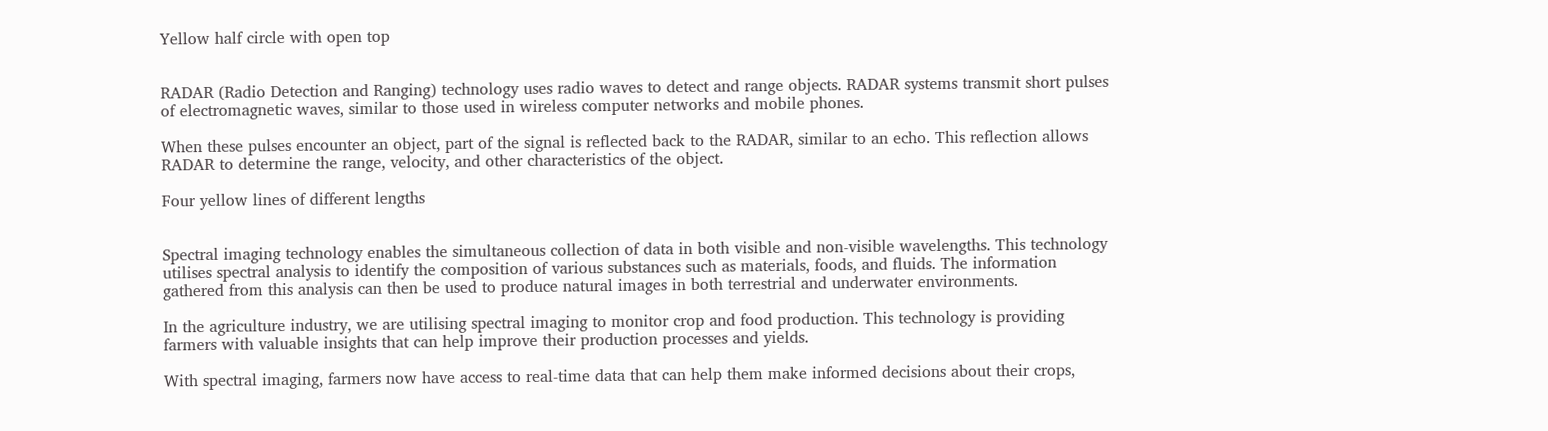Yellow half circle with open top


RADAR (Radio Detection and Ranging) technology uses radio waves to detect and range objects. RADAR systems transmit short pulses of electromagnetic waves, similar to those used in wireless computer networks and mobile phones.

When these pulses encounter an object, part of the signal is reflected back to the RADAR, similar to an echo. This reflection allows RADAR to determine the range, velocity, and other characteristics of the object.

Four yellow lines of different lengths


Spectral imaging technology enables the simultaneous collection of data in both visible and non-visible wavelengths. This technology utilises spectral analysis to identify the composition of various substances such as materials, foods, and fluids. The information gathered from this analysis can then be used to produce natural images in both terrestrial and underwater environments.

In the agriculture industry, we are utilising spectral imaging to monitor crop and food production. This technology is providing farmers with valuable insights that can help improve their production processes and yields.

With spectral imaging, farmers now have access to real-time data that can help them make informed decisions about their crops,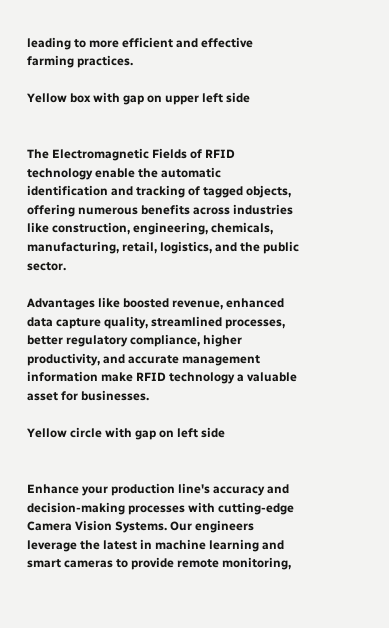leading to more efficient and effective farming practices.

Yellow box with gap on upper left side


The Electromagnetic Fields of RFID technology enable the automatic identification and tracking of tagged objects, offering numerous benefits across industries like construction, engineering, chemicals, manufacturing, retail, logistics, and the public sector.

Advantages like boosted revenue, enhanced data capture quality, streamlined processes, better regulatory compliance, higher productivity, and accurate management information make RFID technology a valuable asset for businesses.

Yellow circle with gap on left side


Enhance your production line's accuracy and decision-making processes with cutting-edge Camera Vision Systems. Our engineers leverage the latest in machine learning and smart cameras to provide remote monitoring,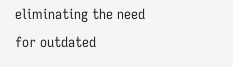eliminating the need for outdated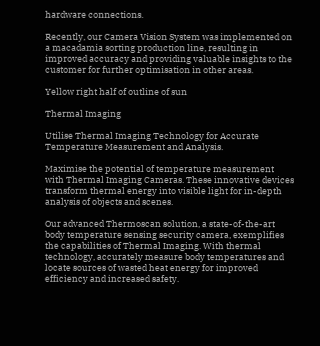hardware connections.

Recently, our Camera Vision System was implemented on a macadamia sorting production line, resulting in improved accuracy and providing valuable insights to the customer for further optimisation in other areas.

Yellow right half of outline of sun

Thermal Imaging

Utilise Thermal Imaging Technology for Accurate Temperature Measurement and Analysis.

Maximise the potential of temperature measurement with Thermal Imaging Cameras. These innovative devices transform thermal energy into visible light for in-depth analysis of objects and scenes.

Our advanced Thermoscan solution, a state-of-the-art body temperature sensing security camera, exemplifies the capabilities of Thermal Imaging. With thermal technology, accurately measure body temperatures and locate sources of wasted heat energy for improved efficiency and increased safety.